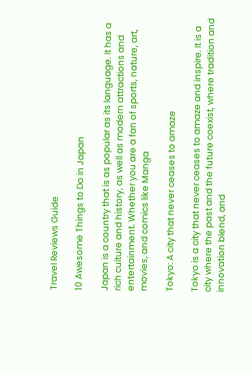Travel Reviews Guide

10 Awesome Things to Do in Japan

Japan is a country that is as popular as its language. It has a rich culture and history, as well as modern attractions and entertainment. Whether you are a fan of sports, nature, art, movies, and comics like Manga

Tokyo: A city that never ceases to amaze

Tokyo is a city that never ceases to amaze and inspire. It is a city where the past and the future coexist, where tradition and innovation blend, and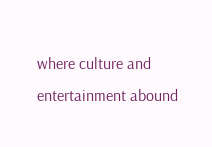where culture and entertainment abound